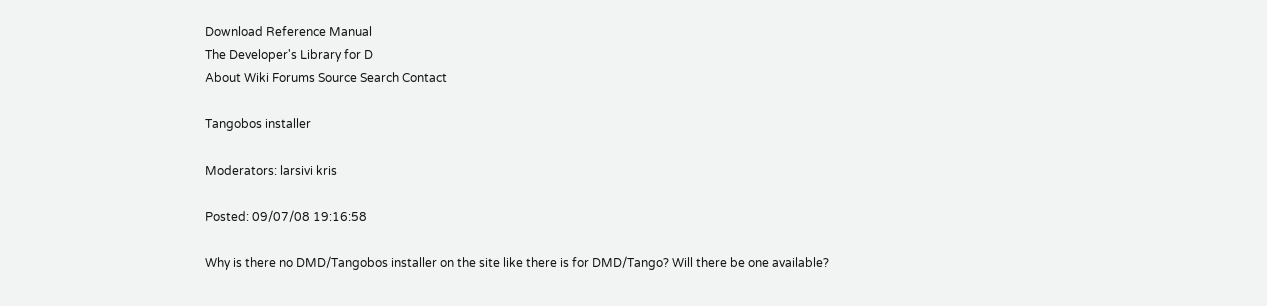Download Reference Manual
The Developer's Library for D
About Wiki Forums Source Search Contact

Tangobos installer

Moderators: larsivi kris

Posted: 09/07/08 19:16:58

Why is there no DMD/Tangobos installer on the site like there is for DMD/Tango? Will there be one available?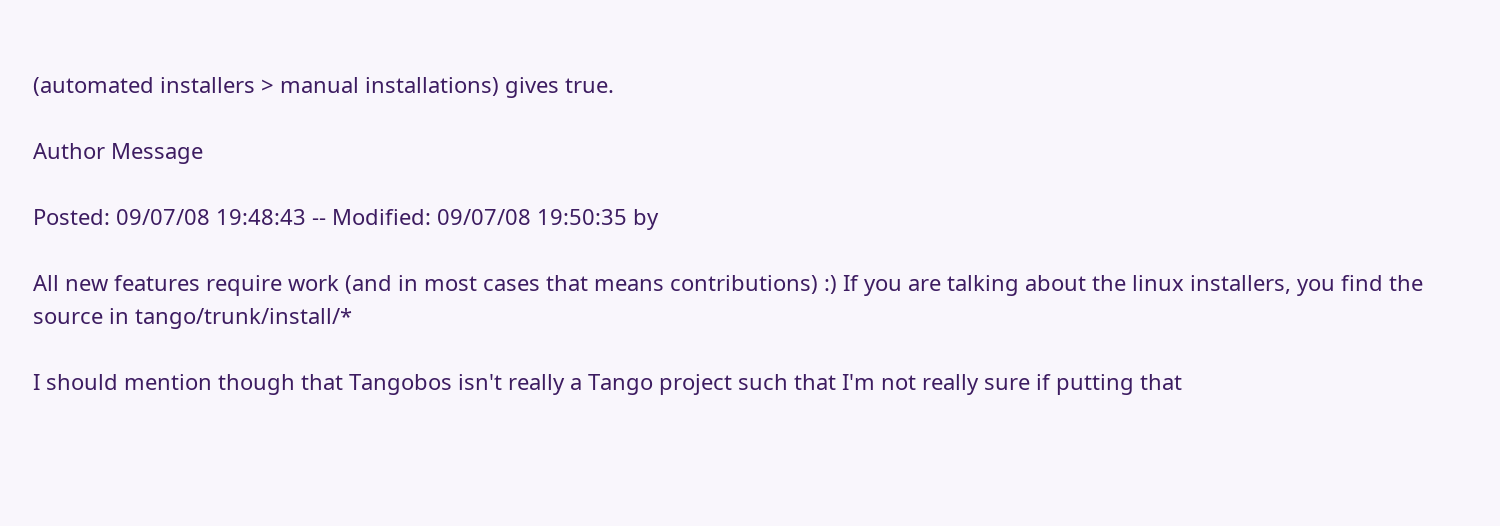(automated installers > manual installations) gives true.

Author Message

Posted: 09/07/08 19:48:43 -- Modified: 09/07/08 19:50:35 by

All new features require work (and in most cases that means contributions) :) If you are talking about the linux installers, you find the source in tango/trunk/install/*

I should mention though that Tangobos isn't really a Tango project such that I'm not really sure if putting that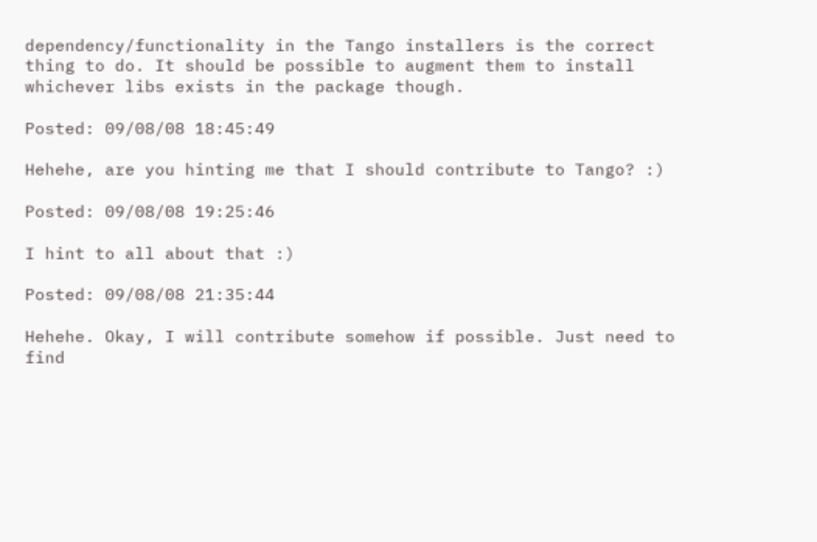dependency/functionality in the Tango installers is the correct thing to do. It should be possible to augment them to install whichever libs exists in the package though.

Posted: 09/08/08 18:45:49

Hehehe, are you hinting me that I should contribute to Tango? :)

Posted: 09/08/08 19:25:46

I hint to all about that :)

Posted: 09/08/08 21:35:44

Hehehe. Okay, I will contribute somehow if possible. Just need to find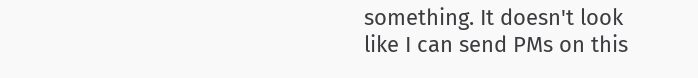something. It doesn't look like I can send PMs on this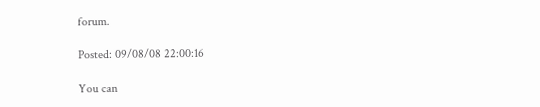forum.

Posted: 09/08/08 22:00:16

You can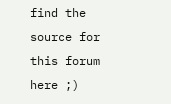find the source for this forum here ;)